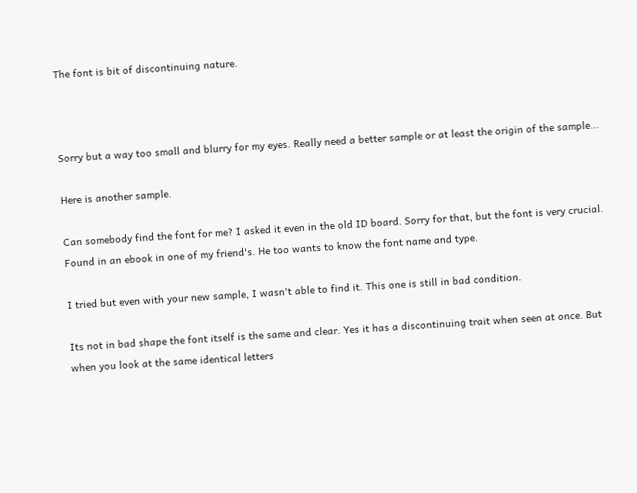The font is bit of discontinuing nature.



Sorry but a way too small and blurry for my eyes. Really need a better sample or at least the origin of the sample...

Here is another sample.

Can somebody find the font for me? I asked it even in the old ID board. Sorry for that, but the font is very crucial. Found in an ebook in one of my friend's. He too wants to know the font name and type.

I tried but even with your new sample, I wasn't able to find it. This one is still in bad condition.

Its not in bad shape the font itself is the same and clear. Yes it has a discontinuing trait when seen at once. But when you look at the same identical letters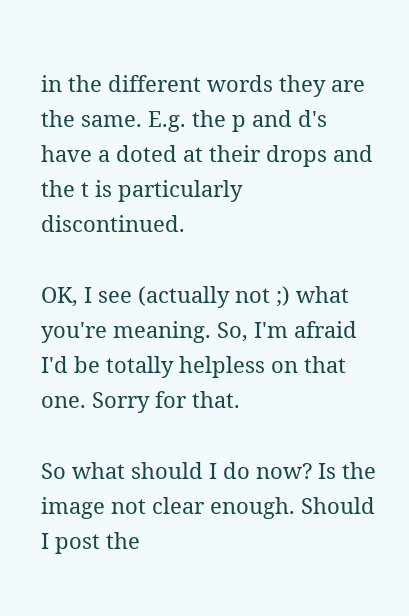in the different words they are the same. E.g. the p and d's have a doted at their drops and the t is particularly discontinued.

OK, I see (actually not ;) what you're meaning. So, I'm afraid I'd be totally helpless on that one. Sorry for that.

So what should I do now? Is the image not clear enough. Should I post the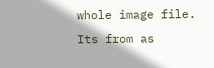whole image file. Its from as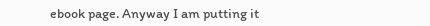ebook page. Anyway I am putting it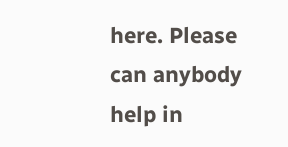here. Please can anybody help in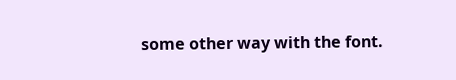some other way with the font.